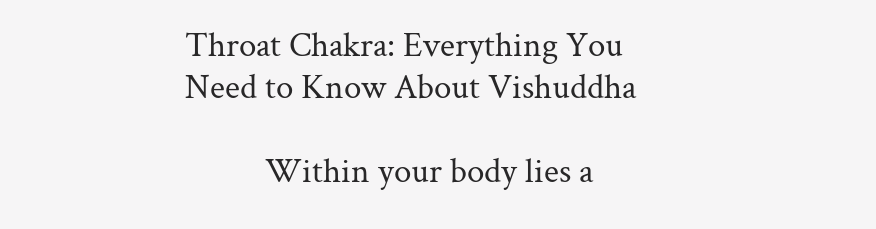Throat Chakra: Everything You Need to Know About Vishuddha

          Within your body lies a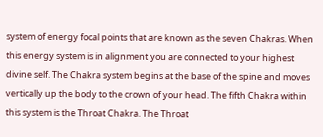system of energy focal points that are known as the seven Chakras. When this energy system is in alignment you are connected to your highest divine self. The Chakra system begins at the base of the spine and moves vertically up the body to the crown of your head. The fifth Chakra within this system is the Throat Chakra. The Throat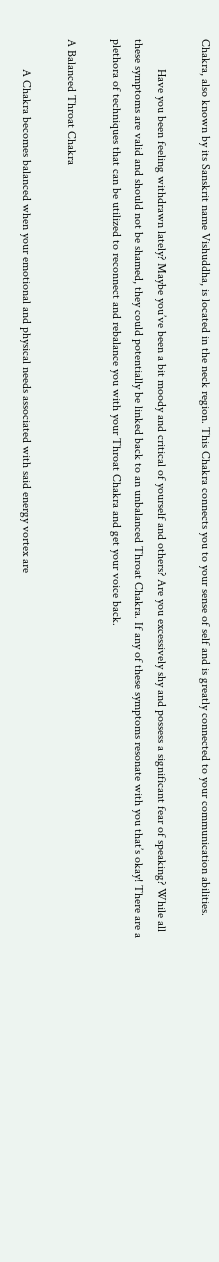Chakra, also known by its Sanskrit name Vishuddha, is located in the neck region. This Chakra connects you to your sense of self and is greatly connected to your communication abilities.

          Have you been feeling withdrawn lately? Maybe you’ve been a bit moody and critical of yourself and others? Are you excessively shy and possess a significant fear of speaking? While all these symptoms are valid and should not be shamed, they could potentially be linked back to an unbalanced Throat Chakra. If any of these symptoms resonate with you that’s okay! There are a plethora of techniques that can be utilized to reconnect and rebalance you with your Throat Chakra and get your voice back.

A Balanced Throat Chakra

          A Chakra becomes balanced when your emotional and physical needs associated with said energy vortex are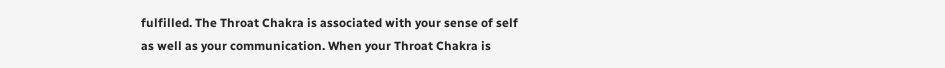fulfilled. The Throat Chakra is associated with your sense of self as well as your communication. When your Throat Chakra is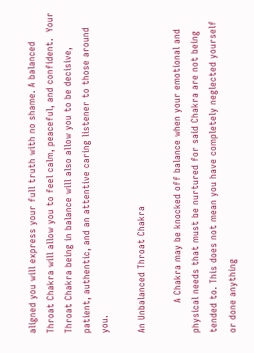aligned you will express your full truth with no shame. A balanced Throat Chakra will allow you to feel calm, peaceful, and confident.  Your Throat Chakra being in balance will also allow you to be decisive, patient, authentic, and an attentive caring listener to those around you.

An Unbalanced Throat Chakra

          A Chakra may be knocked off balance when your emotional and physical needs that must be nurtured for said Chakra are not being tended to. This does not mean you have completely neglected yourself or done anything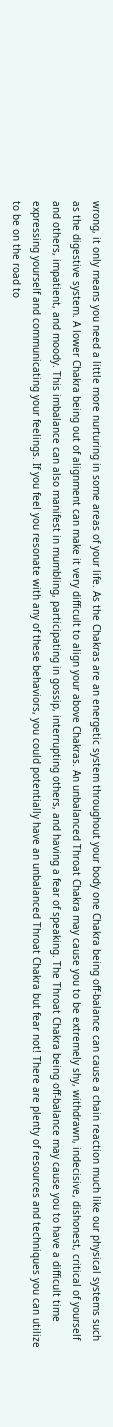wrong, it only means you need a little more nurturing in some areas of your life. As the Chakras are an energetic system throughout your body one Chakra being off-balance can cause a chain reaction much like our physical systems such as the digestive system. A lower Chakra being out of alignment can make it very difficult to align your above Chakras. An unbalanced Throat Chakra may cause you to be extremely shy, withdrawn, indecisive, dishonest, critical of yourself and others, impatient, and moody. This imbalance can also manifest in mumbling, participating in gossip, interrupting others, and having a fear of speaking. The Throat Chakra being off-balance may cause you to have a difficult time expressing yourself and communicating your feelings. If you feel you resonate with any of these behaviors, you could potentially have an unbalanced Throat Chakra but fear not! There are plenty of resources and techniques you can utilize to be on the road to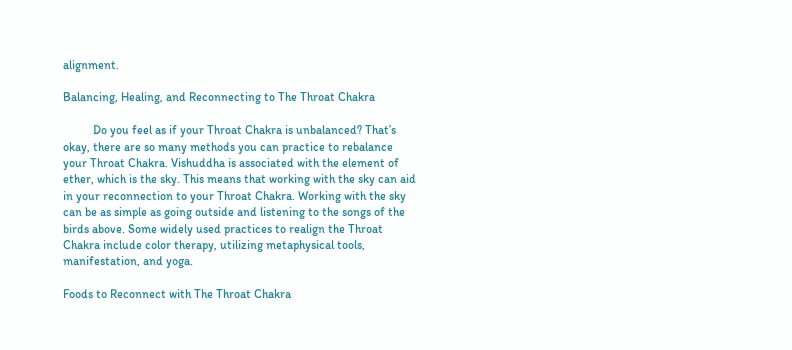alignment.

Balancing, Healing, and Reconnecting to The Throat Chakra

          Do you feel as if your Throat Chakra is unbalanced? That’s okay, there are so many methods you can practice to rebalance your Throat Chakra. Vishuddha is associated with the element of ether, which is the sky. This means that working with the sky can aid in your reconnection to your Throat Chakra. Working with the sky can be as simple as going outside and listening to the songs of the birds above. Some widely used practices to realign the Throat Chakra include color therapy, utilizing metaphysical tools, manifestation, and yoga.

Foods to Reconnect with The Throat Chakra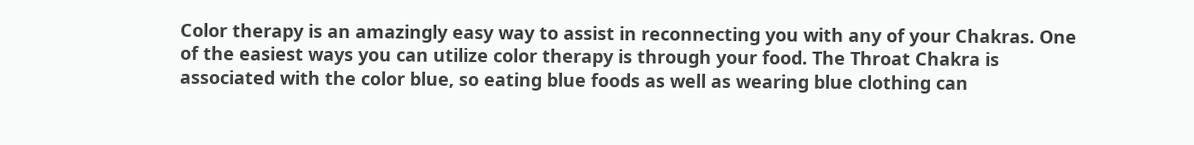Color therapy is an amazingly easy way to assist in reconnecting you with any of your Chakras. One of the easiest ways you can utilize color therapy is through your food. The Throat Chakra is associated with the color blue, so eating blue foods as well as wearing blue clothing can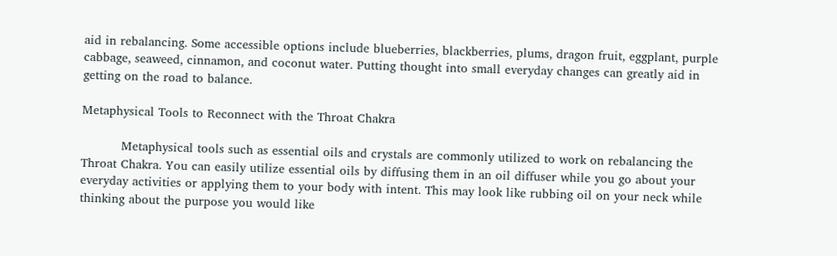aid in rebalancing. Some accessible options include blueberries, blackberries, plums, dragon fruit, eggplant, purple cabbage, seaweed, cinnamon, and coconut water. Putting thought into small everyday changes can greatly aid in getting on the road to balance.

Metaphysical Tools to Reconnect with the Throat Chakra

          Metaphysical tools such as essential oils and crystals are commonly utilized to work on rebalancing the Throat Chakra. You can easily utilize essential oils by diffusing them in an oil diffuser while you go about your everyday activities or applying them to your body with intent. This may look like rubbing oil on your neck while thinking about the purpose you would like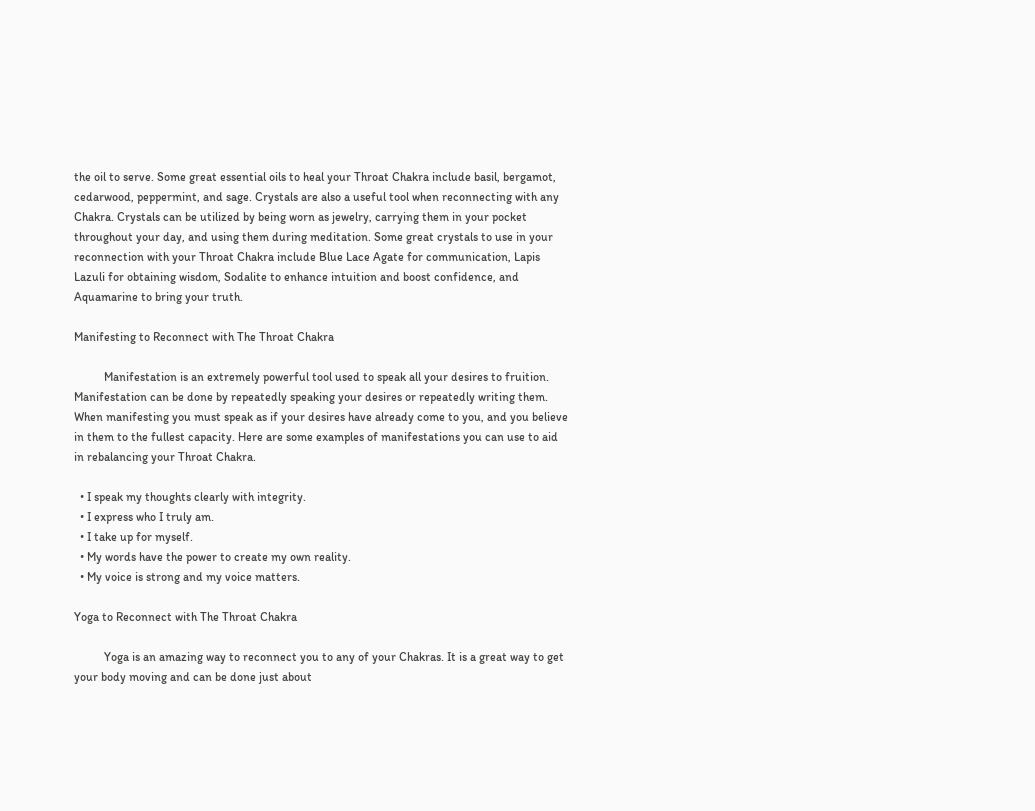the oil to serve. Some great essential oils to heal your Throat Chakra include basil, bergamot, cedarwood, peppermint, and sage. Crystals are also a useful tool when reconnecting with any Chakra. Crystals can be utilized by being worn as jewelry, carrying them in your pocket throughout your day, and using them during meditation. Some great crystals to use in your reconnection with your Throat Chakra include Blue Lace Agate for communication, Lapis Lazuli for obtaining wisdom, Sodalite to enhance intuition and boost confidence, and Aquamarine to bring your truth.

Manifesting to Reconnect with The Throat Chakra

          Manifestation is an extremely powerful tool used to speak all your desires to fruition. Manifestation can be done by repeatedly speaking your desires or repeatedly writing them. When manifesting you must speak as if your desires have already come to you, and you believe in them to the fullest capacity. Here are some examples of manifestations you can use to aid in rebalancing your Throat Chakra.

  • I speak my thoughts clearly with integrity.
  • I express who I truly am.
  • I take up for myself.
  • My words have the power to create my own reality.
  • My voice is strong and my voice matters.

Yoga to Reconnect with The Throat Chakra

          Yoga is an amazing way to reconnect you to any of your Chakras. It is a great way to get your body moving and can be done just about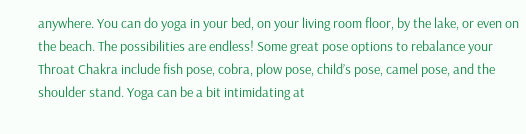anywhere. You can do yoga in your bed, on your living room floor, by the lake, or even on the beach. The possibilities are endless! Some great pose options to rebalance your Throat Chakra include fish pose, cobra, plow pose, child’s pose, camel pose, and the shoulder stand. Yoga can be a bit intimidating at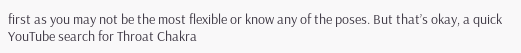first as you may not be the most flexible or know any of the poses. But that’s okay, a quick YouTube search for Throat Chakra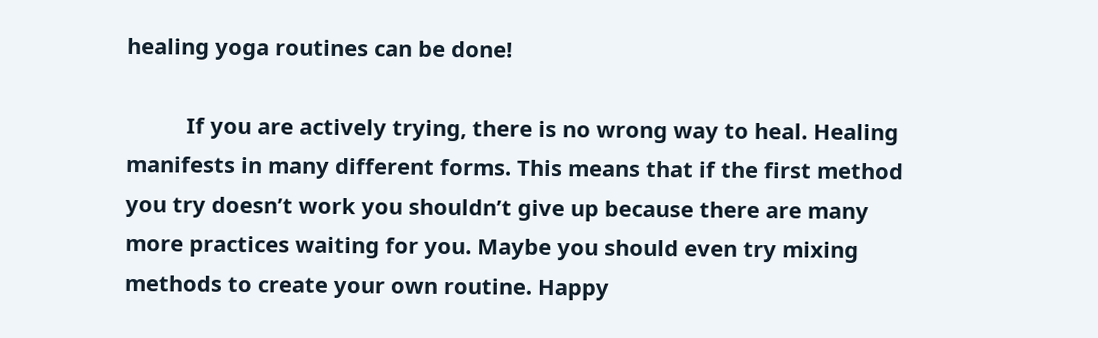healing yoga routines can be done!

          If you are actively trying, there is no wrong way to heal. Healing manifests in many different forms. This means that if the first method you try doesn’t work you shouldn’t give up because there are many more practices waiting for you. Maybe you should even try mixing methods to create your own routine. Happy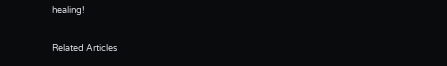healing!

Related Articles